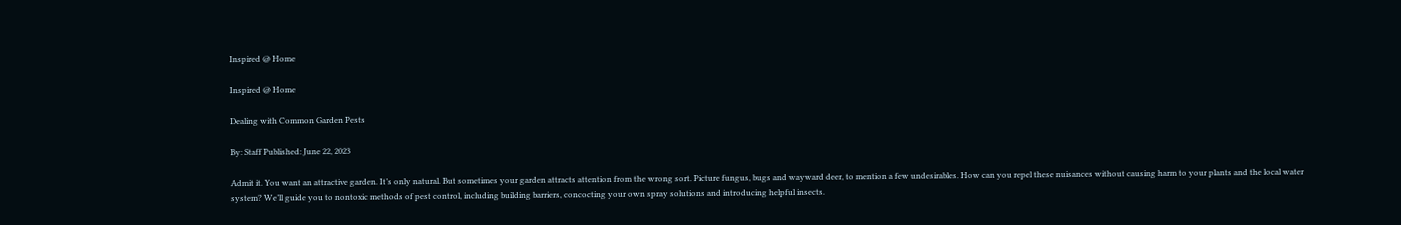Inspired @ Home

Inspired @ Home

Dealing with Common Garden Pests

By: Staff Published: June 22, 2023

Admit it. You want an attractive garden. It’s only natural. But sometimes your garden attracts attention from the wrong sort. Picture fungus, bugs and wayward deer, to mention a few undesirables. How can you repel these nuisances without causing harm to your plants and the local water system? We’ll guide you to nontoxic methods of pest control, including building barriers, concocting your own spray solutions and introducing helpful insects.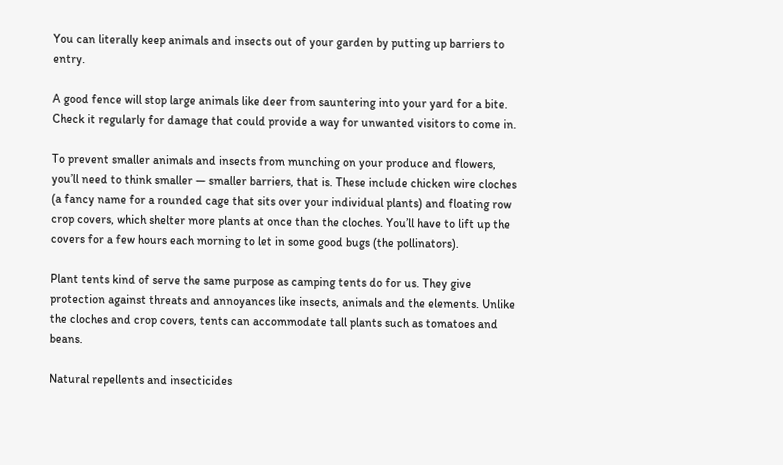You can literally keep animals and insects out of your garden by putting up barriers to entry.

A good fence will stop large animals like deer from sauntering into your yard for a bite. Check it regularly for damage that could provide a way for unwanted visitors to come in.

To prevent smaller animals and insects from munching on your produce and flowers, you’ll need to think smaller — smaller barriers, that is. These include chicken wire cloches (a fancy name for a rounded cage that sits over your individual plants) and floating row crop covers, which shelter more plants at once than the cloches. You’ll have to lift up the covers for a few hours each morning to let in some good bugs (the pollinators).

Plant tents kind of serve the same purpose as camping tents do for us. They give protection against threats and annoyances like insects, animals and the elements. Unlike the cloches and crop covers, tents can accommodate tall plants such as tomatoes and beans.

Natural repellents and insecticides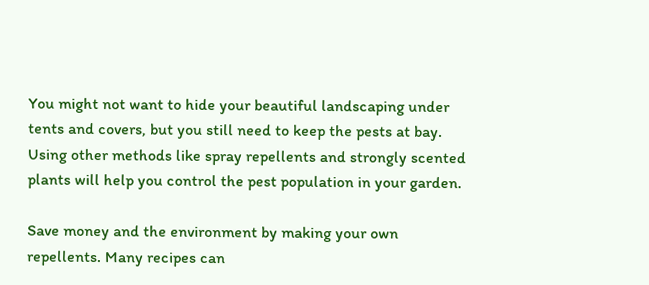You might not want to hide your beautiful landscaping under tents and covers, but you still need to keep the pests at bay. Using other methods like spray repellents and strongly scented plants will help you control the pest population in your garden.

Save money and the environment by making your own repellents. Many recipes can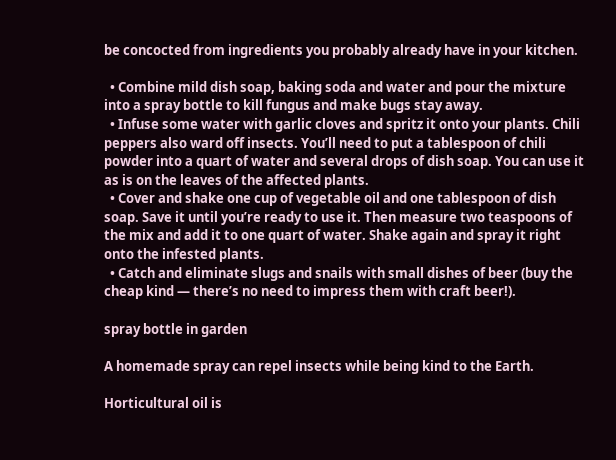be concocted from ingredients you probably already have in your kitchen.

  • Combine mild dish soap, baking soda and water and pour the mixture into a spray bottle to kill fungus and make bugs stay away.
  • Infuse some water with garlic cloves and spritz it onto your plants. Chili peppers also ward off insects. You’ll need to put a tablespoon of chili powder into a quart of water and several drops of dish soap. You can use it as is on the leaves of the affected plants.
  • Cover and shake one cup of vegetable oil and one tablespoon of dish soap. Save it until you’re ready to use it. Then measure two teaspoons of the mix and add it to one quart of water. Shake again and spray it right onto the infested plants.
  • Catch and eliminate slugs and snails with small dishes of beer (buy the cheap kind — there’s no need to impress them with craft beer!).

spray bottle in garden

A homemade spray can repel insects while being kind to the Earth.

Horticultural oil is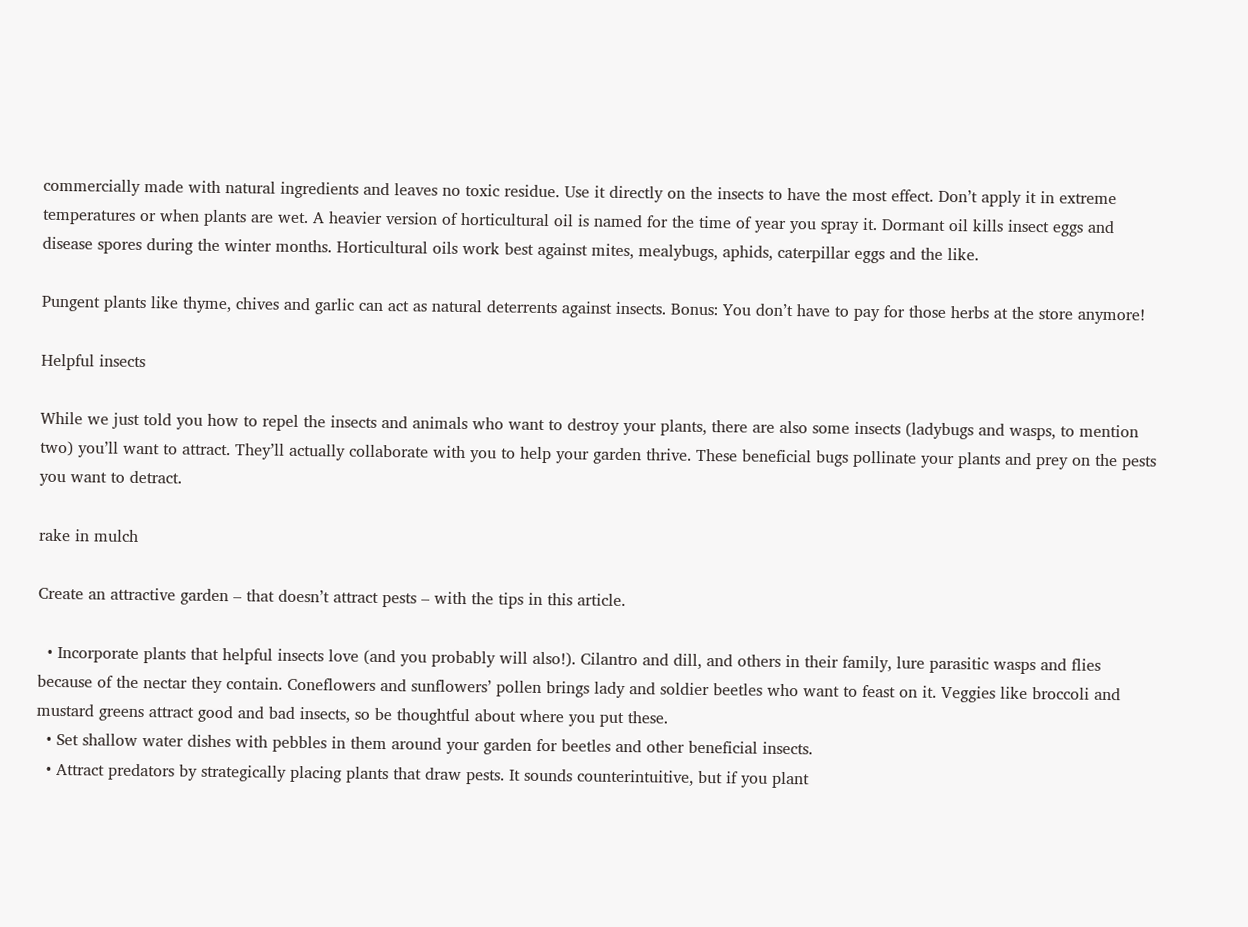commercially made with natural ingredients and leaves no toxic residue. Use it directly on the insects to have the most effect. Don’t apply it in extreme temperatures or when plants are wet. A heavier version of horticultural oil is named for the time of year you spray it. Dormant oil kills insect eggs and disease spores during the winter months. Horticultural oils work best against mites, mealybugs, aphids, caterpillar eggs and the like.

Pungent plants like thyme, chives and garlic can act as natural deterrents against insects. Bonus: You don’t have to pay for those herbs at the store anymore!

Helpful insects

While we just told you how to repel the insects and animals who want to destroy your plants, there are also some insects (ladybugs and wasps, to mention two) you’ll want to attract. They’ll actually collaborate with you to help your garden thrive. These beneficial bugs pollinate your plants and prey on the pests you want to detract.

rake in mulch

Create an attractive garden – that doesn’t attract pests – with the tips in this article.

  • Incorporate plants that helpful insects love (and you probably will also!). Cilantro and dill, and others in their family, lure parasitic wasps and flies because of the nectar they contain. Coneflowers and sunflowers’ pollen brings lady and soldier beetles who want to feast on it. Veggies like broccoli and mustard greens attract good and bad insects, so be thoughtful about where you put these.
  • Set shallow water dishes with pebbles in them around your garden for beetles and other beneficial insects.
  • Attract predators by strategically placing plants that draw pests. It sounds counterintuitive, but if you plant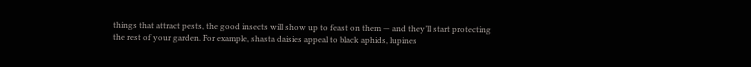things that attract pests, the good insects will show up to feast on them — and they’ll start protecting the rest of your garden. For example, shasta daisies appeal to black aphids, lupines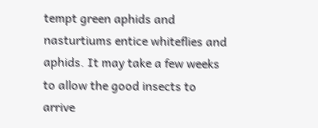tempt green aphids and nasturtiums entice whiteflies and aphids. It may take a few weeks to allow the good insects to arrive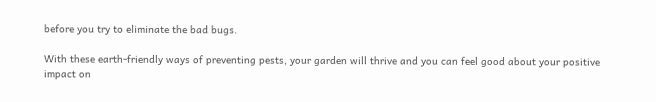before you try to eliminate the bad bugs.

With these earth-friendly ways of preventing pests, your garden will thrive and you can feel good about your positive impact on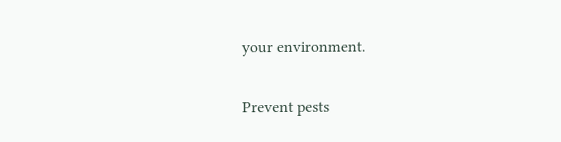your environment.

Prevent pests